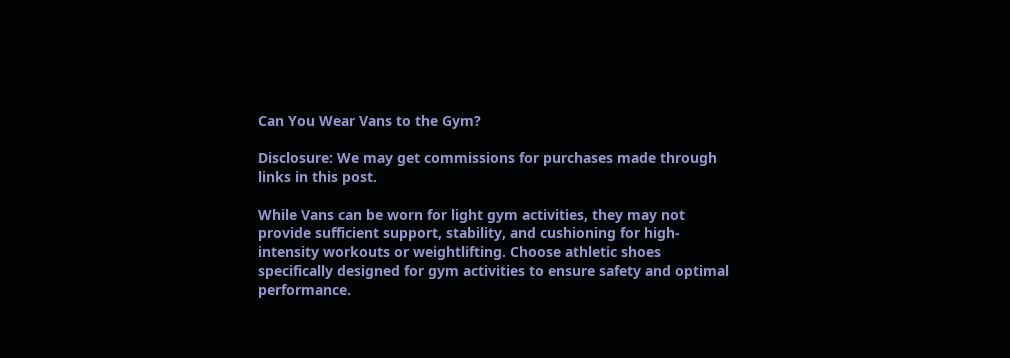Can You Wear Vans to the Gym?

Disclosure: We may get commissions for purchases made through links in this post.

While Vans can be worn for light gym activities, they may not provide sufficient support, stability, and cushioning for high-intensity workouts or weightlifting. Choose athletic shoes specifically designed for gym activities to ensure safety and optimal performance.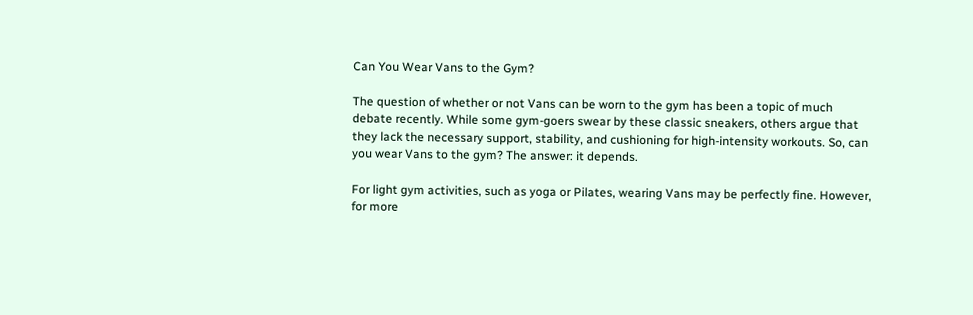Can You Wear Vans to the Gym?

The question of whether or not Vans can be worn to the gym has been a topic of much debate recently. While some gym-goers swear by these classic sneakers, others argue that they lack the necessary support, stability, and cushioning for high-intensity workouts. So, can you wear Vans to the gym? The answer: it depends.

For light gym activities, such as yoga or Pilates, wearing Vans may be perfectly fine. However, for more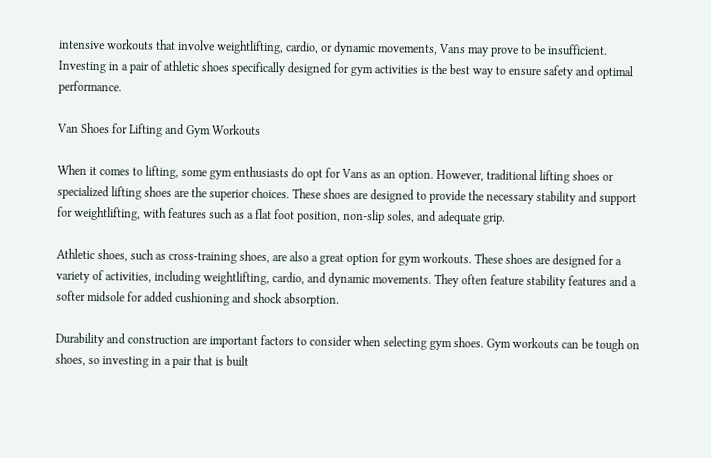intensive workouts that involve weightlifting, cardio, or dynamic movements, Vans may prove to be insufficient. Investing in a pair of athletic shoes specifically designed for gym activities is the best way to ensure safety and optimal performance.

Van Shoes for Lifting and Gym Workouts

When it comes to lifting, some gym enthusiasts do opt for Vans as an option. However, traditional lifting shoes or specialized lifting shoes are the superior choices. These shoes are designed to provide the necessary stability and support for weightlifting, with features such as a flat foot position, non-slip soles, and adequate grip.

Athletic shoes, such as cross-training shoes, are also a great option for gym workouts. These shoes are designed for a variety of activities, including weightlifting, cardio, and dynamic movements. They often feature stability features and a softer midsole for added cushioning and shock absorption.

Durability and construction are important factors to consider when selecting gym shoes. Gym workouts can be tough on shoes, so investing in a pair that is built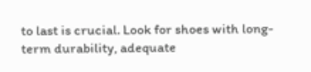to last is crucial. Look for shoes with long-term durability, adequate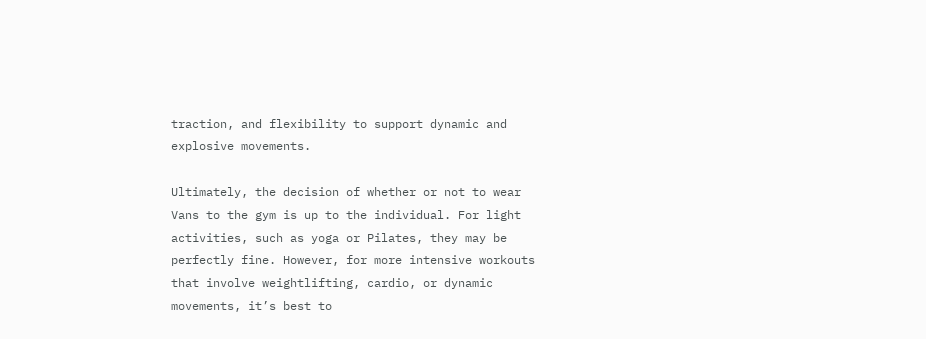traction, and flexibility to support dynamic and explosive movements.

Ultimately, the decision of whether or not to wear Vans to the gym is up to the individual. For light activities, such as yoga or Pilates, they may be perfectly fine. However, for more intensive workouts that involve weightlifting, cardio, or dynamic movements, it’s best to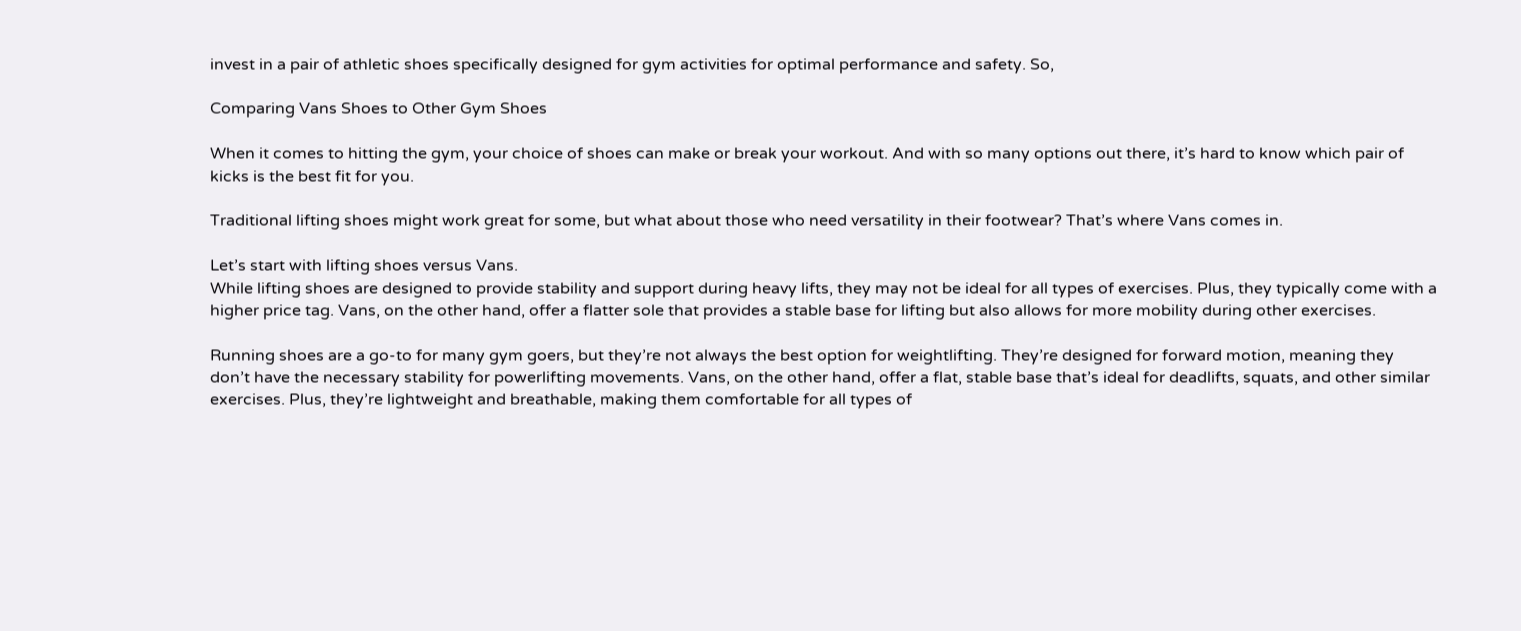invest in a pair of athletic shoes specifically designed for gym activities for optimal performance and safety. So,

Comparing Vans Shoes to Other Gym Shoes

When it comes to hitting the gym, your choice of shoes can make or break your workout. And with so many options out there, it’s hard to know which pair of kicks is the best fit for you.

Traditional lifting shoes might work great for some, but what about those who need versatility in their footwear? That’s where Vans comes in.

Let’s start with lifting shoes versus Vans.
While lifting shoes are designed to provide stability and support during heavy lifts, they may not be ideal for all types of exercises. Plus, they typically come with a higher price tag. Vans, on the other hand, offer a flatter sole that provides a stable base for lifting but also allows for more mobility during other exercises.

Running shoes are a go-to for many gym goers, but they’re not always the best option for weightlifting. They’re designed for forward motion, meaning they don’t have the necessary stability for powerlifting movements. Vans, on the other hand, offer a flat, stable base that’s ideal for deadlifts, squats, and other similar exercises. Plus, they’re lightweight and breathable, making them comfortable for all types of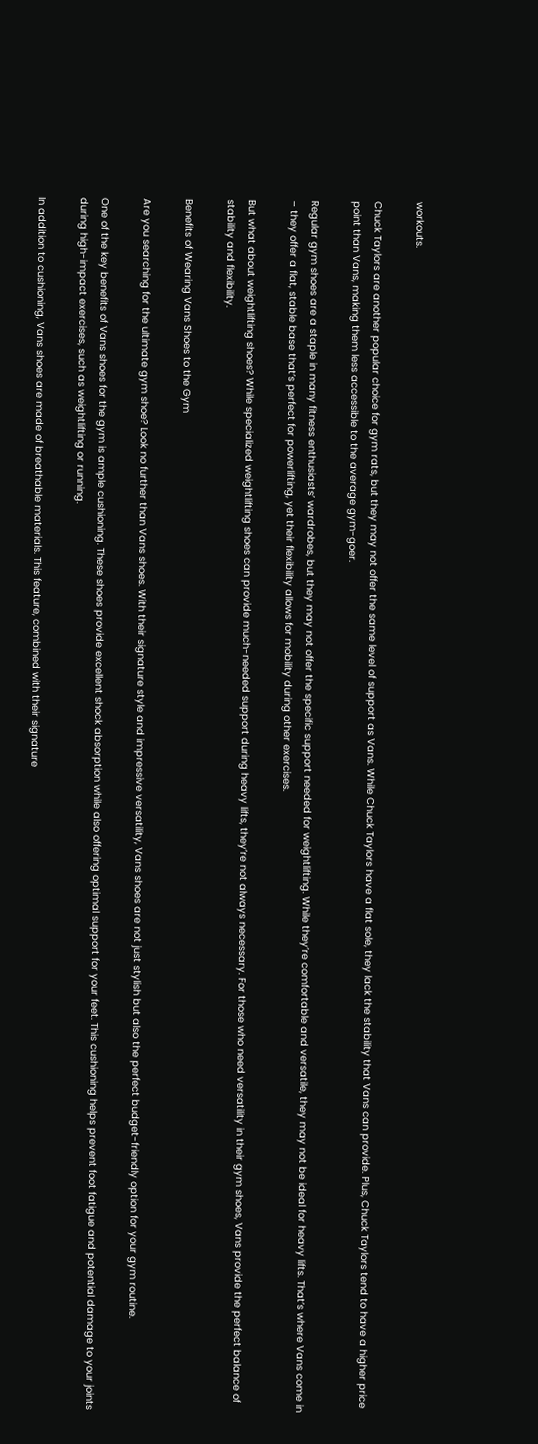workouts.

Chuck Taylors are another popular choice for gym rats, but they may not offer the same level of support as Vans. While Chuck Taylors have a flat sole, they lack the stability that Vans can provide. Plus, Chuck Taylors tend to have a higher price point than Vans, making them less accessible to the average gym-goer.

Regular gym shoes are a staple in many fitness enthusiasts’ wardrobes, but they may not offer the specific support needed for weightlifting. While they’re comfortable and versatile, they may not be ideal for heavy lifts. That’s where Vans come in – they offer a flat, stable base that’s perfect for powerlifting, yet their flexibility allows for mobility during other exercises.

But what about weightlifting shoes? While specialized weightlifting shoes can provide much-needed support during heavy lifts, they’re not always necessary. For those who need versatility in their gym shoes, Vans provide the perfect balance of stability and flexibility.

Benefits of Wearing Vans Shoes to the Gym

Are you searching for the ultimate gym shoe? Look no further than Vans shoes. With their signature style and impressive versatility, Vans shoes are not just stylish but also the perfect budget-friendly option for your gym routine.

One of the key benefits of Vans shoes for the gym is ample cushioning. These shoes provide excellent shock absorption while also offering optimal support for your feet. This cushioning helps prevent foot fatigue and potential damage to your joints during high-impact exercises, such as weightlifting or running.

In addition to cushioning, Vans shoes are made of breathable materials. This feature, combined with their signature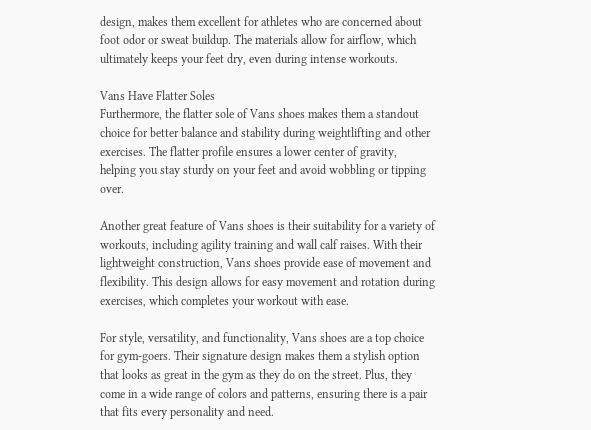design, makes them excellent for athletes who are concerned about foot odor or sweat buildup. The materials allow for airflow, which ultimately keeps your feet dry, even during intense workouts.

Vans Have Flatter Soles
Furthermore, the flatter sole of Vans shoes makes them a standout choice for better balance and stability during weightlifting and other exercises. The flatter profile ensures a lower center of gravity, helping you stay sturdy on your feet and avoid wobbling or tipping over.

Another great feature of Vans shoes is their suitability for a variety of workouts, including agility training and wall calf raises. With their lightweight construction, Vans shoes provide ease of movement and flexibility. This design allows for easy movement and rotation during exercises, which completes your workout with ease.

For style, versatility, and functionality, Vans shoes are a top choice for gym-goers. Their signature design makes them a stylish option that looks as great in the gym as they do on the street. Plus, they come in a wide range of colors and patterns, ensuring there is a pair that fits every personality and need.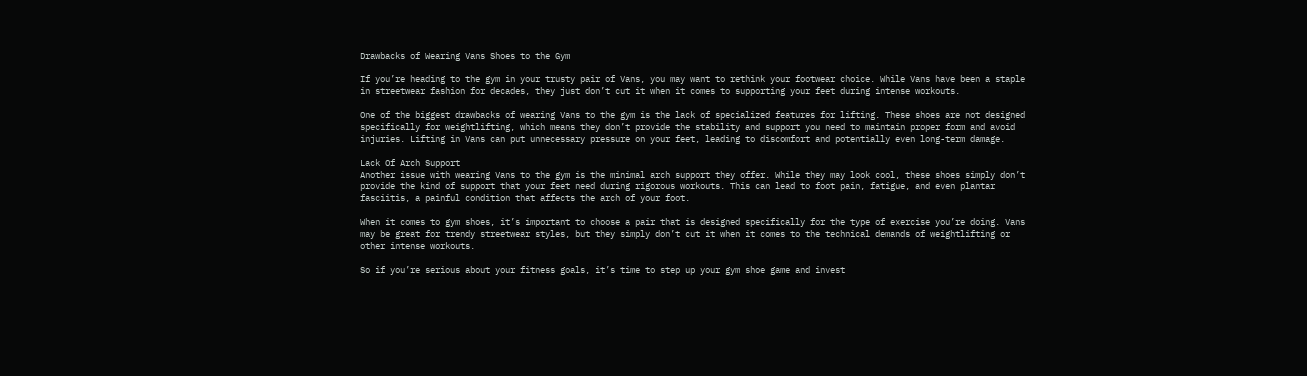Drawbacks of Wearing Vans Shoes to the Gym

If you’re heading to the gym in your trusty pair of Vans, you may want to rethink your footwear choice. While Vans have been a staple in streetwear fashion for decades, they just don’t cut it when it comes to supporting your feet during intense workouts.

One of the biggest drawbacks of wearing Vans to the gym is the lack of specialized features for lifting. These shoes are not designed specifically for weightlifting, which means they don’t provide the stability and support you need to maintain proper form and avoid injuries. Lifting in Vans can put unnecessary pressure on your feet, leading to discomfort and potentially even long-term damage.

Lack Of Arch Support
Another issue with wearing Vans to the gym is the minimal arch support they offer. While they may look cool, these shoes simply don’t provide the kind of support that your feet need during rigorous workouts. This can lead to foot pain, fatigue, and even plantar fasciitis, a painful condition that affects the arch of your foot.

When it comes to gym shoes, it’s important to choose a pair that is designed specifically for the type of exercise you’re doing. Vans may be great for trendy streetwear styles, but they simply don’t cut it when it comes to the technical demands of weightlifting or other intense workouts.

So if you’re serious about your fitness goals, it’s time to step up your gym shoe game and invest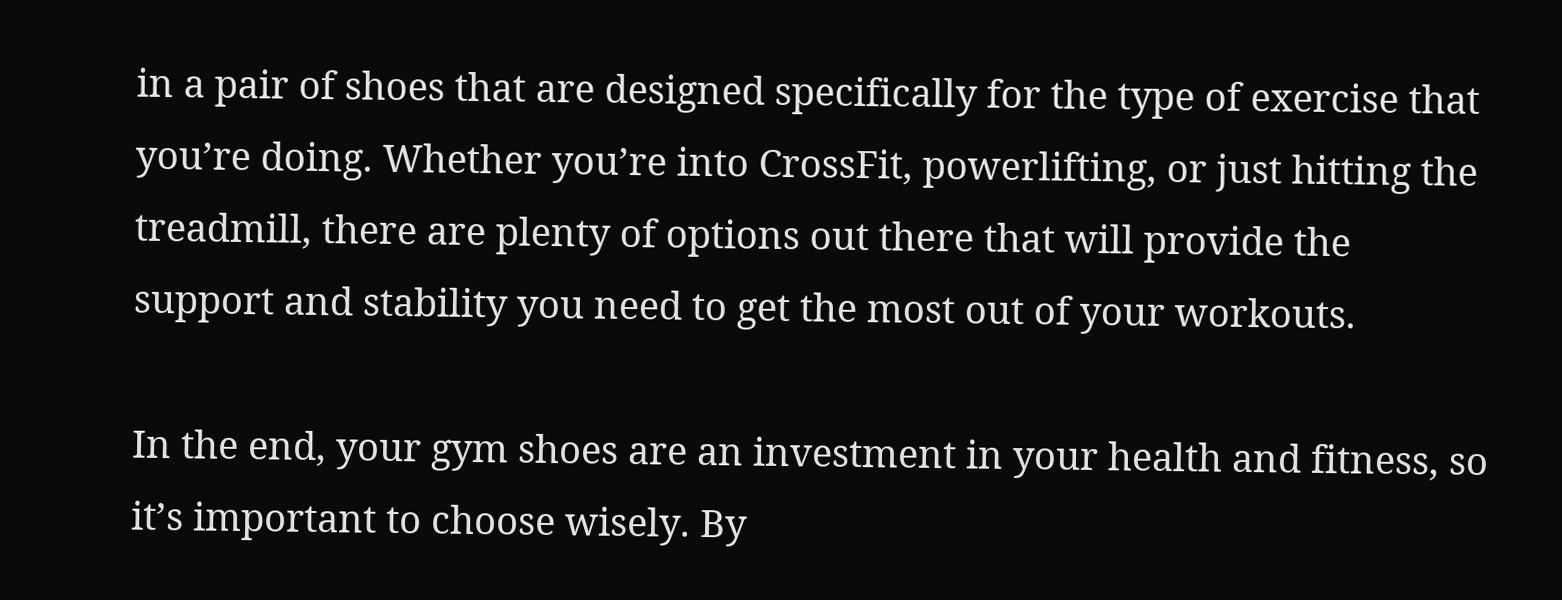in a pair of shoes that are designed specifically for the type of exercise that you’re doing. Whether you’re into CrossFit, powerlifting, or just hitting the treadmill, there are plenty of options out there that will provide the support and stability you need to get the most out of your workouts.

In the end, your gym shoes are an investment in your health and fitness, so it’s important to choose wisely. By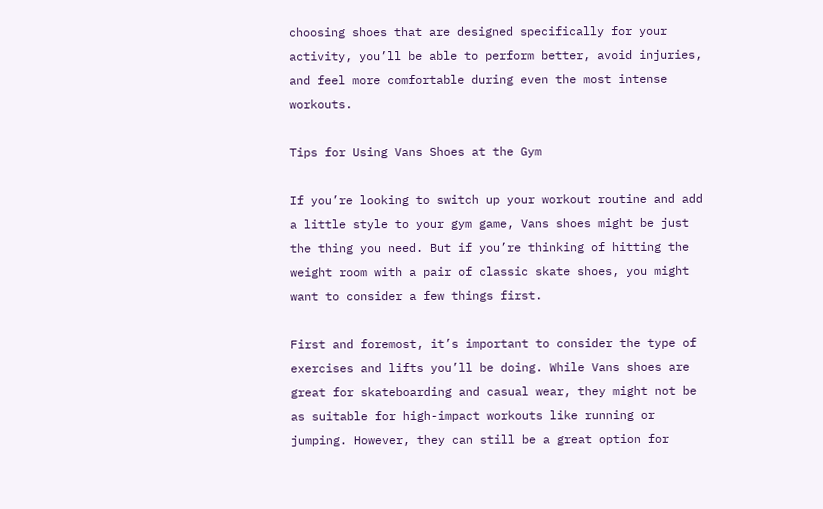choosing shoes that are designed specifically for your activity, you’ll be able to perform better, avoid injuries, and feel more comfortable during even the most intense workouts.

Tips for Using Vans Shoes at the Gym

If you’re looking to switch up your workout routine and add a little style to your gym game, Vans shoes might be just the thing you need. But if you’re thinking of hitting the weight room with a pair of classic skate shoes, you might want to consider a few things first.

First and foremost, it’s important to consider the type of exercises and lifts you’ll be doing. While Vans shoes are great for skateboarding and casual wear, they might not be as suitable for high-impact workouts like running or jumping. However, they can still be a great option for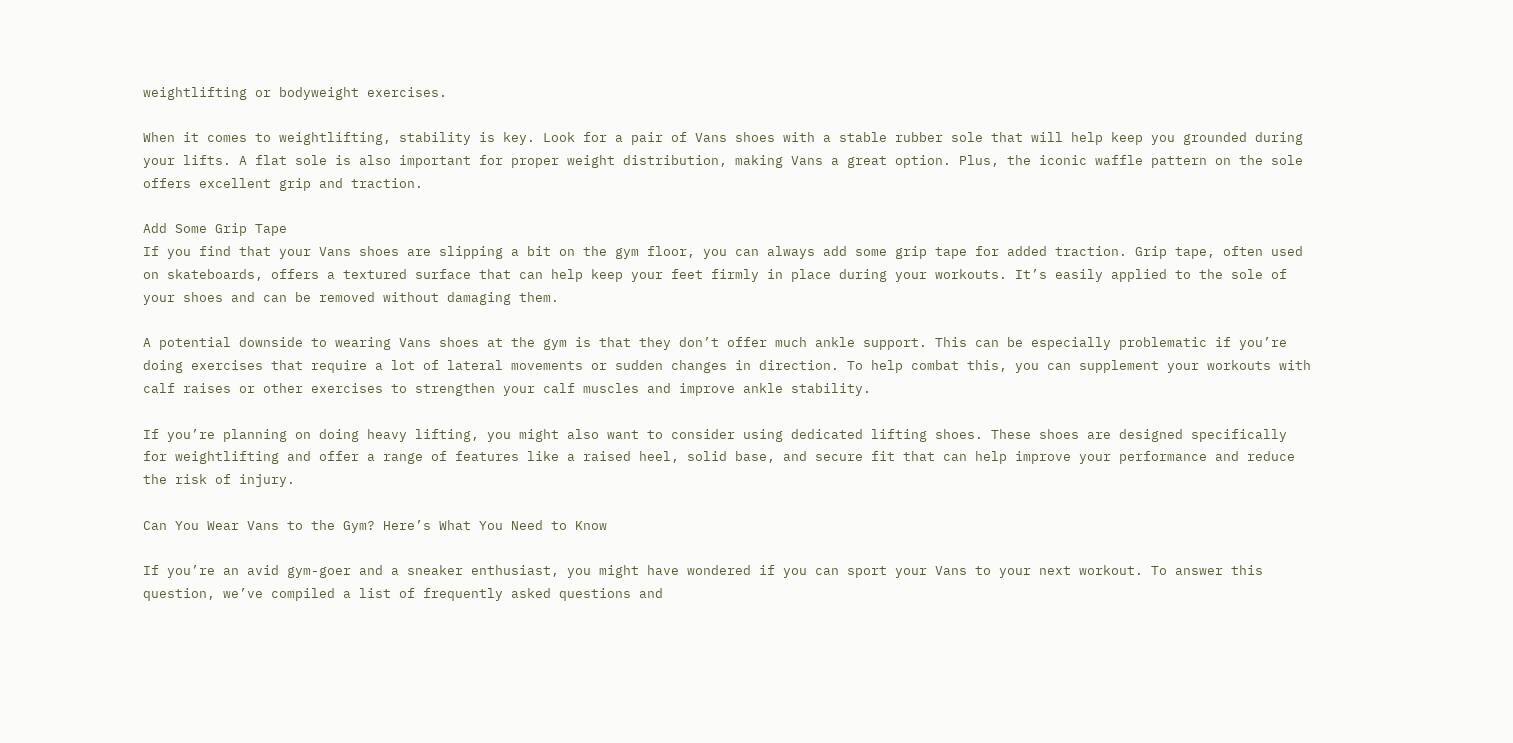weightlifting or bodyweight exercises.

When it comes to weightlifting, stability is key. Look for a pair of Vans shoes with a stable rubber sole that will help keep you grounded during your lifts. A flat sole is also important for proper weight distribution, making Vans a great option. Plus, the iconic waffle pattern on the sole offers excellent grip and traction.

Add Some Grip Tape
If you find that your Vans shoes are slipping a bit on the gym floor, you can always add some grip tape for added traction. Grip tape, often used on skateboards, offers a textured surface that can help keep your feet firmly in place during your workouts. It’s easily applied to the sole of your shoes and can be removed without damaging them.

A potential downside to wearing Vans shoes at the gym is that they don’t offer much ankle support. This can be especially problematic if you’re doing exercises that require a lot of lateral movements or sudden changes in direction. To help combat this, you can supplement your workouts with calf raises or other exercises to strengthen your calf muscles and improve ankle stability.

If you’re planning on doing heavy lifting, you might also want to consider using dedicated lifting shoes. These shoes are designed specifically for weightlifting and offer a range of features like a raised heel, solid base, and secure fit that can help improve your performance and reduce the risk of injury.

Can You Wear Vans to the Gym? Here’s What You Need to Know

If you’re an avid gym-goer and a sneaker enthusiast, you might have wondered if you can sport your Vans to your next workout. To answer this question, we’ve compiled a list of frequently asked questions and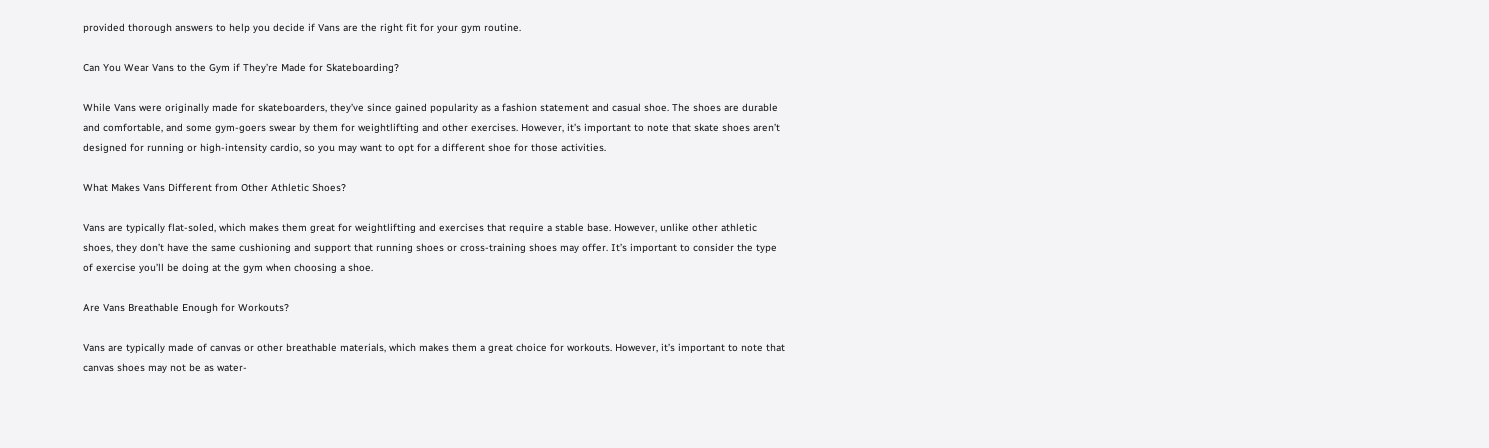provided thorough answers to help you decide if Vans are the right fit for your gym routine.

Can You Wear Vans to the Gym if They’re Made for Skateboarding?

While Vans were originally made for skateboarders, they’ve since gained popularity as a fashion statement and casual shoe. The shoes are durable and comfortable, and some gym-goers swear by them for weightlifting and other exercises. However, it’s important to note that skate shoes aren’t designed for running or high-intensity cardio, so you may want to opt for a different shoe for those activities.

What Makes Vans Different from Other Athletic Shoes?

Vans are typically flat-soled, which makes them great for weightlifting and exercises that require a stable base. However, unlike other athletic shoes, they don’t have the same cushioning and support that running shoes or cross-training shoes may offer. It’s important to consider the type of exercise you’ll be doing at the gym when choosing a shoe.

Are Vans Breathable Enough for Workouts?

Vans are typically made of canvas or other breathable materials, which makes them a great choice for workouts. However, it’s important to note that canvas shoes may not be as water-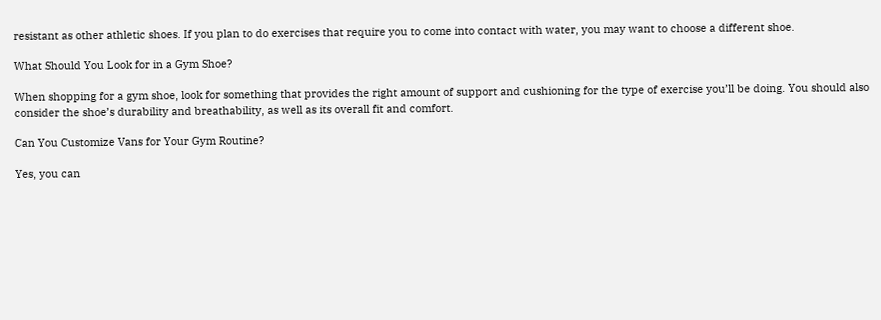resistant as other athletic shoes. If you plan to do exercises that require you to come into contact with water, you may want to choose a different shoe.

What Should You Look for in a Gym Shoe?

When shopping for a gym shoe, look for something that provides the right amount of support and cushioning for the type of exercise you’ll be doing. You should also consider the shoe’s durability and breathability, as well as its overall fit and comfort.

Can You Customize Vans for Your Gym Routine?

Yes, you can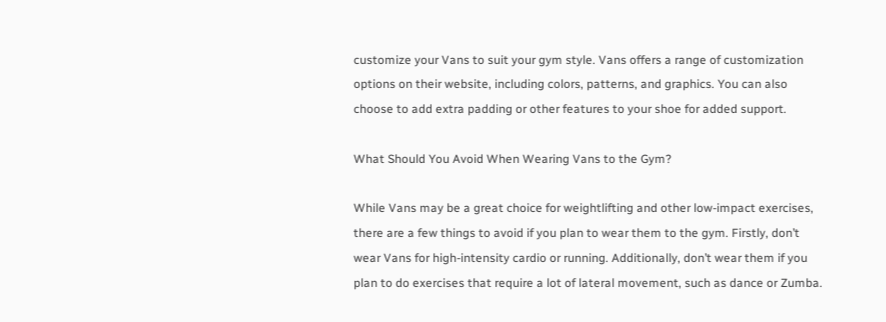customize your Vans to suit your gym style. Vans offers a range of customization options on their website, including colors, patterns, and graphics. You can also choose to add extra padding or other features to your shoe for added support.

What Should You Avoid When Wearing Vans to the Gym?

While Vans may be a great choice for weightlifting and other low-impact exercises, there are a few things to avoid if you plan to wear them to the gym. Firstly, don’t wear Vans for high-intensity cardio or running. Additionally, don’t wear them if you plan to do exercises that require a lot of lateral movement, such as dance or Zumba.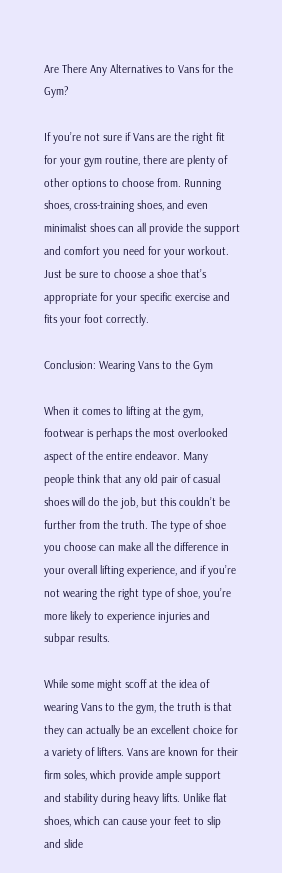Are There Any Alternatives to Vans for the Gym?

If you’re not sure if Vans are the right fit for your gym routine, there are plenty of other options to choose from. Running shoes, cross-training shoes, and even minimalist shoes can all provide the support and comfort you need for your workout. Just be sure to choose a shoe that’s appropriate for your specific exercise and fits your foot correctly.

Conclusion: Wearing Vans to the Gym

When it comes to lifting at the gym, footwear is perhaps the most overlooked aspect of the entire endeavor. Many people think that any old pair of casual shoes will do the job, but this couldn’t be further from the truth. The type of shoe you choose can make all the difference in your overall lifting experience, and if you’re not wearing the right type of shoe, you’re more likely to experience injuries and subpar results.

While some might scoff at the idea of wearing Vans to the gym, the truth is that they can actually be an excellent choice for a variety of lifters. Vans are known for their firm soles, which provide ample support and stability during heavy lifts. Unlike flat shoes, which can cause your feet to slip and slide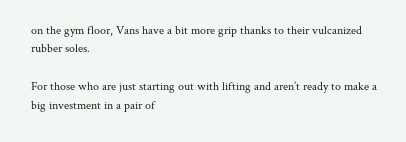on the gym floor, Vans have a bit more grip thanks to their vulcanized rubber soles.

For those who are just starting out with lifting and aren’t ready to make a big investment in a pair of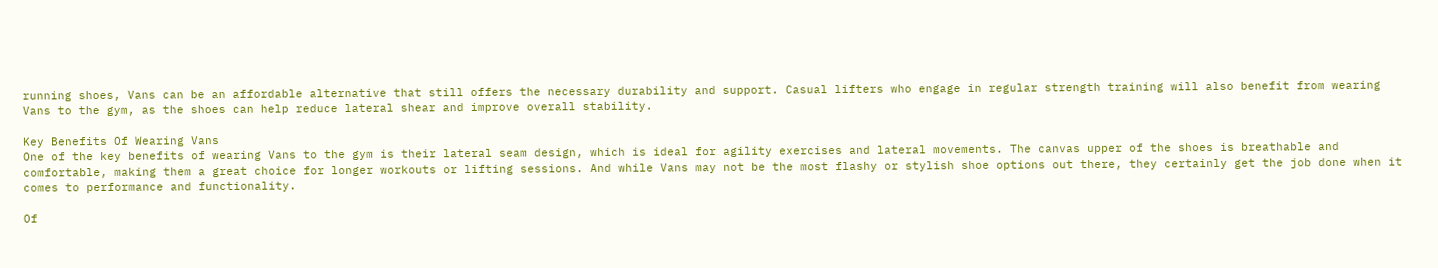running shoes, Vans can be an affordable alternative that still offers the necessary durability and support. Casual lifters who engage in regular strength training will also benefit from wearing Vans to the gym, as the shoes can help reduce lateral shear and improve overall stability.

Key Benefits Of Wearing Vans
One of the key benefits of wearing Vans to the gym is their lateral seam design, which is ideal for agility exercises and lateral movements. The canvas upper of the shoes is breathable and comfortable, making them a great choice for longer workouts or lifting sessions. And while Vans may not be the most flashy or stylish shoe options out there, they certainly get the job done when it comes to performance and functionality.

Of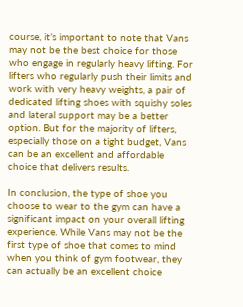course, it’s important to note that Vans may not be the best choice for those who engage in regularly heavy lifting. For lifters who regularly push their limits and work with very heavy weights, a pair of dedicated lifting shoes with squishy soles and lateral support may be a better option. But for the majority of lifters, especially those on a tight budget, Vans can be an excellent and affordable choice that delivers results.

In conclusion, the type of shoe you choose to wear to the gym can have a significant impact on your overall lifting experience. While Vans may not be the first type of shoe that comes to mind when you think of gym footwear, they can actually be an excellent choice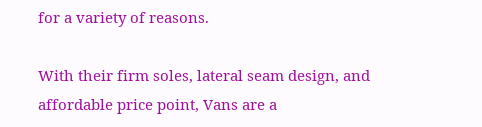for a variety of reasons.

With their firm soles, lateral seam design, and affordable price point, Vans are a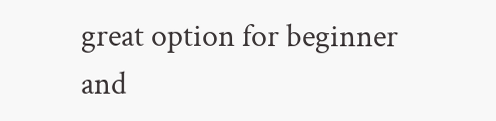great option for beginner and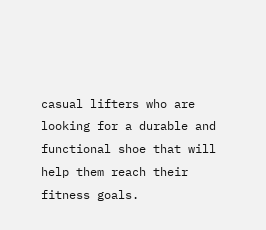casual lifters who are looking for a durable and functional shoe that will help them reach their fitness goals.